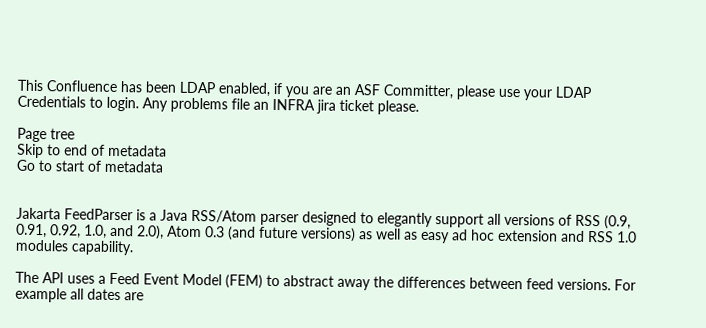This Confluence has been LDAP enabled, if you are an ASF Committer, please use your LDAP Credentials to login. Any problems file an INFRA jira ticket please.

Page tree
Skip to end of metadata
Go to start of metadata


Jakarta FeedParser is a Java RSS/Atom parser designed to elegantly support all versions of RSS (0.9, 0.91, 0.92, 1.0, and 2.0), Atom 0.3 (and future versions) as well as easy ad hoc extension and RSS 1.0 modules capability.

The API uses a Feed Event Model (FEM) to abstract away the differences between feed versions. For example all dates are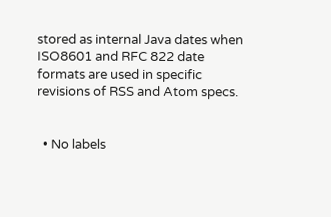stored as internal Java dates when ISO8601 and RFC 822 date formats are used in specific revisions of RSS and Atom specs.


  • No labels